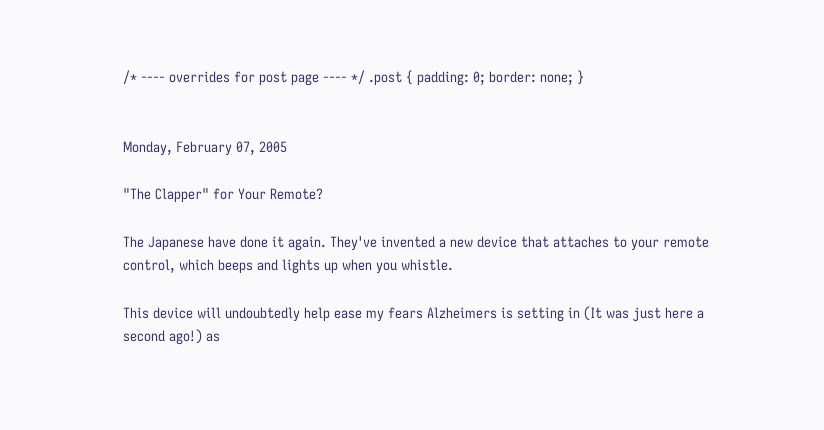/* ---- overrides for post page ---- */ .post { padding: 0; border: none; }


Monday, February 07, 2005

"The Clapper" for Your Remote?

The Japanese have done it again. They've invented a new device that attaches to your remote control, which beeps and lights up when you whistle.

This device will undoubtedly help ease my fears Alzheimers is setting in (It was just here a second ago!) as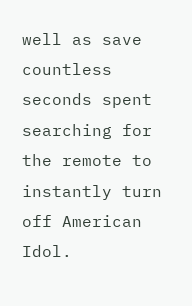well as save countless seconds spent searching for the remote to instantly turn off American Idol.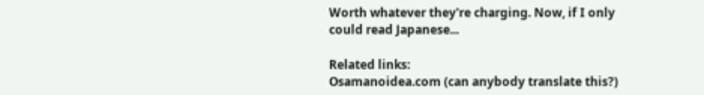Worth whatever they're charging. Now, if I only could read Japanese...

Related links:
Osamanoidea.com (can anybody translate this?)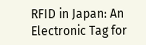RFID in Japan: An Electronic Tag for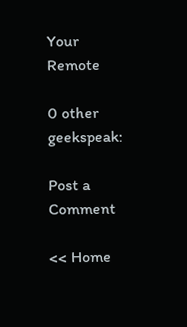Your Remote

0 other geekspeak:

Post a Comment

<< Home